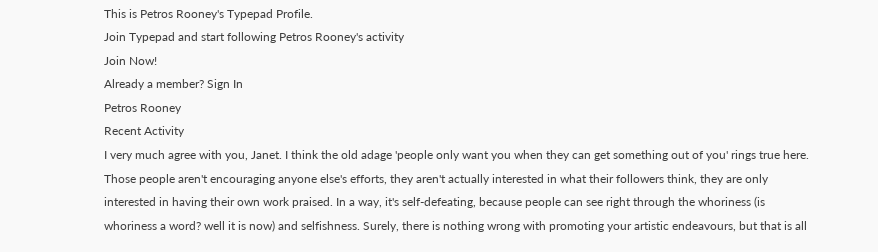This is Petros Rooney's Typepad Profile.
Join Typepad and start following Petros Rooney's activity
Join Now!
Already a member? Sign In
Petros Rooney
Recent Activity
I very much agree with you, Janet. I think the old adage 'people only want you when they can get something out of you' rings true here. Those people aren't encouraging anyone else's efforts, they aren't actually interested in what their followers think, they are only interested in having their own work praised. In a way, it's self-defeating, because people can see right through the whoriness (is whoriness a word? well it is now) and selfishness. Surely, there is nothing wrong with promoting your artistic endeavours, but that is all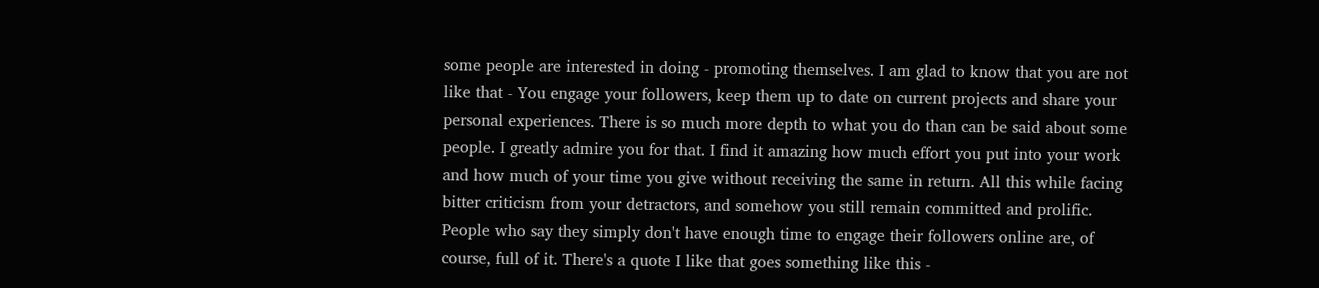some people are interested in doing - promoting themselves. I am glad to know that you are not like that - You engage your followers, keep them up to date on current projects and share your personal experiences. There is so much more depth to what you do than can be said about some people. I greatly admire you for that. I find it amazing how much effort you put into your work and how much of your time you give without receiving the same in return. All this while facing bitter criticism from your detractors, and somehow you still remain committed and prolific. People who say they simply don't have enough time to engage their followers online are, of course, full of it. There's a quote I like that goes something like this -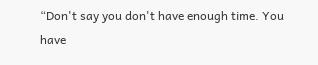“Don't say you don't have enough time. You have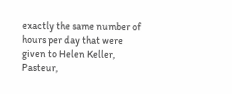exactly the same number of hours per day that were given to Helen Keller, Pasteur,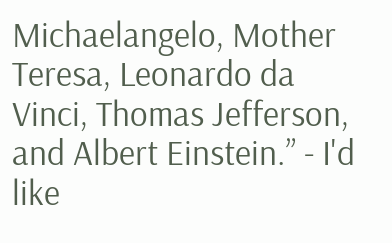Michaelangelo, Mother Teresa, Leonardo da Vinci, Thomas Jefferson, and Albert Einstein.” - I'd like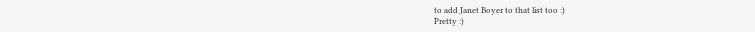to add Janet Boyer to that list too :)
Pretty :)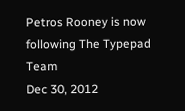Petros Rooney is now following The Typepad Team
Dec 30, 2012